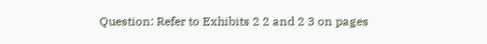Question: Refer to Exhibits 2 2 and 2 3 on pages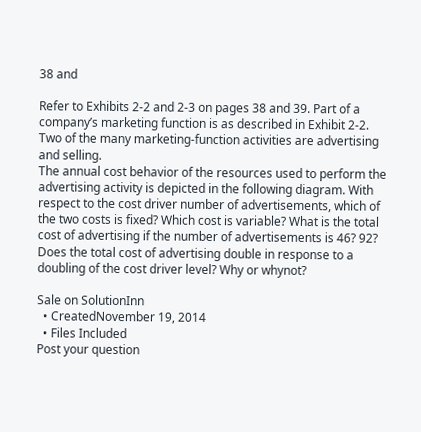38 and

Refer to Exhibits 2-2 and 2-3 on pages 38 and 39. Part of a company’s marketing function is as described in Exhibit 2-2. Two of the many marketing-function activities are advertising and selling.
The annual cost behavior of the resources used to perform the advertising activity is depicted in the following diagram. With respect to the cost driver number of advertisements, which of the two costs is fixed? Which cost is variable? What is the total cost of advertising if the number of advertisements is 46? 92? Does the total cost of advertising double in response to a doubling of the cost driver level? Why or whynot?

Sale on SolutionInn
  • CreatedNovember 19, 2014
  • Files Included
Post your question